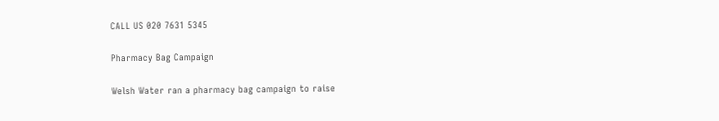CALL US 020 7631 5345

Pharmacy Bag Campaign

Welsh Water ran a pharmacy bag campaign to raise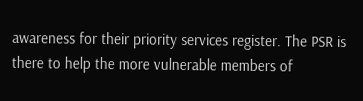awareness for their priority services register. The PSR is there to help the more vulnerable members of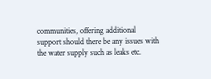communities, offering additional support should there be any issues with the water supply such as leaks etc.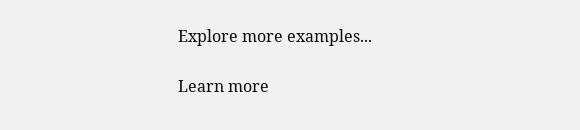Explore more examples...

Learn more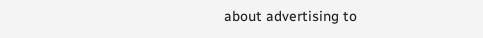about advertising to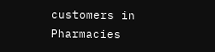customers in Pharmacies